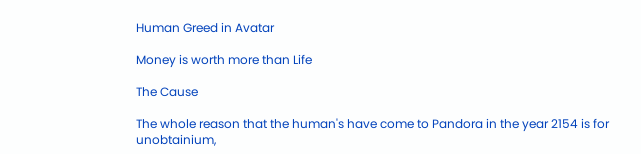Human Greed in Avatar

Money is worth more than Life

The Cause

The whole reason that the human's have come to Pandora in the year 2154 is for unobtainium,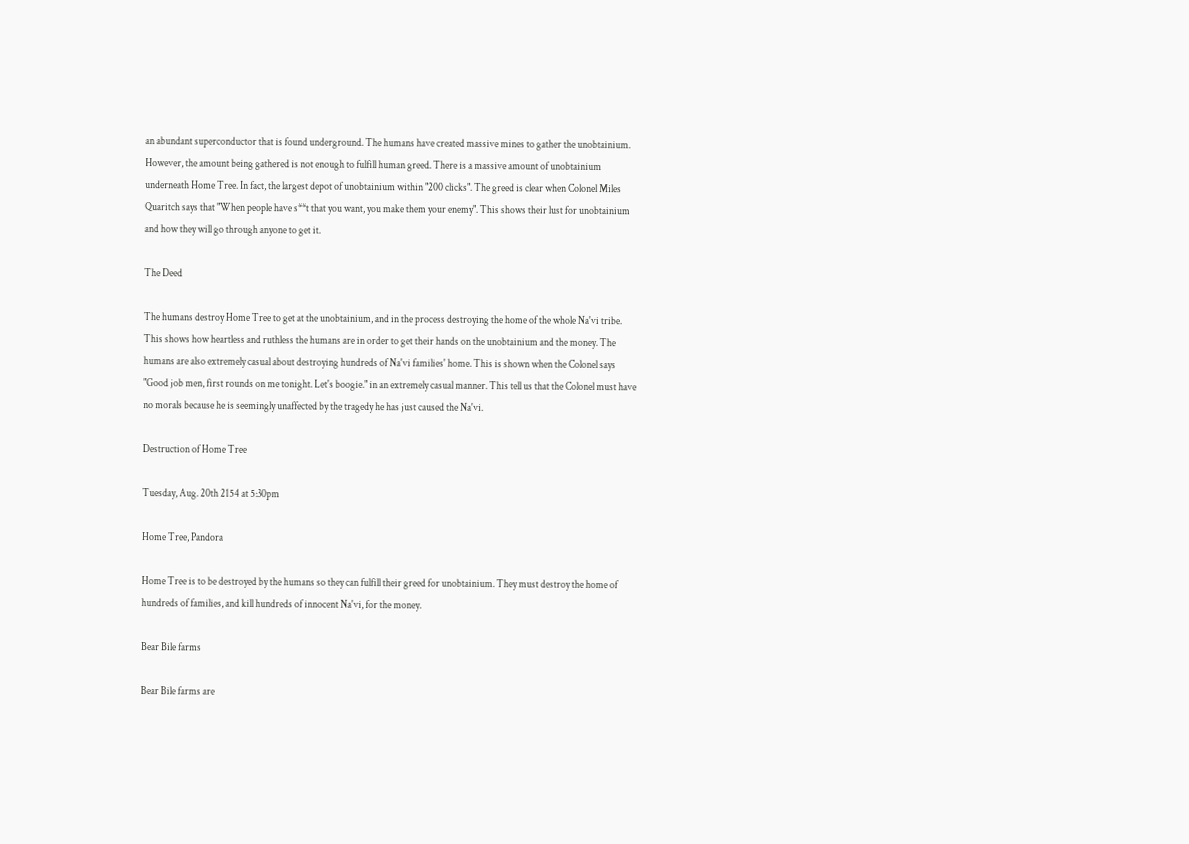an abundant superconductor that is found underground. The humans have created massive mines to gather the unobtainium. However, the amount being gathered is not enough to fulfill human greed. There is a massive amount of unobtainium underneath Home Tree. In fact, the largest depot of unobtainium within "200 clicks". The greed is clear when Colonel Miles Quaritch says that "When people have s**t that you want, you make them your enemy". This shows their lust for unobtainium and how they will go through anyone to get it.

The Deed

The humans destroy Home Tree to get at the unobtainium, and in the process destroying the home of the whole Na'vi tribe. This shows how heartless and ruthless the humans are in order to get their hands on the unobtainium and the money. The humans are also extremely casual about destroying hundreds of Na'vi families' home. This is shown when the Colonel says "Good job men, first rounds on me tonight. Let's boogie." in an extremely casual manner. This tell us that the Colonel must have no morals because he is seemingly unaffected by the tragedy he has just caused the Na'vi.

Destruction of Home Tree

Tuesday, Aug. 20th 2154 at 5:30pm

Home Tree, Pandora

Home Tree is to be destroyed by the humans so they can fulfill their greed for unobtainium. They must destroy the home of hundreds of families, and kill hundreds of innocent Na'vi, for the money.

Bear Bile farms

Bear Bile farms are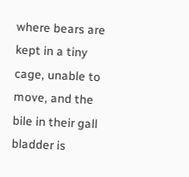where bears are kept in a tiny cage, unable to move, and the bile in their gall bladder is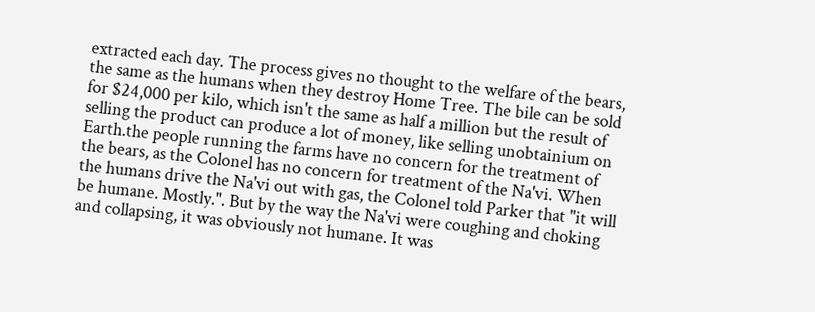extracted each day. The process gives no thought to the welfare of the bears, the same as the humans when they destroy Home Tree. The bile can be sold for $24,000 per kilo, which isn't the same as half a million but the result of selling the product can produce a lot of money, like selling unobtainium on Earth.the people running the farms have no concern for the treatment of the bears, as the Colonel has no concern for treatment of the Na'vi. When the humans drive the Na'vi out with gas, the Colonel told Parker that "it will be humane. Mostly.". But by the way the Na'vi were coughing and choking and collapsing, it was obviously not humane. It was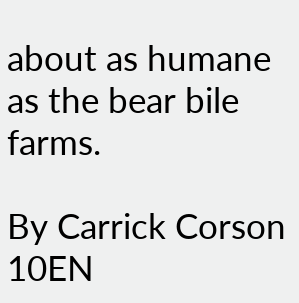about as humane as the bear bile farms.

By Carrick Corson 10EN